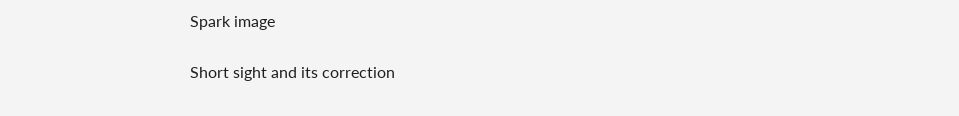Spark image

Short sight and its correction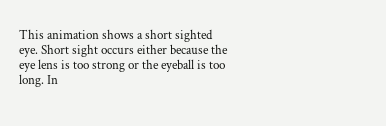This animation shows a short sighted eye. Short sight occurs either because the eye lens is too strong or the eyeball is too long. In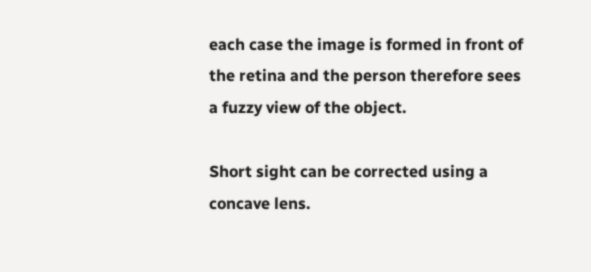each case the image is formed in front of the retina and the person therefore sees a fuzzy view of the object.

Short sight can be corrected using a concave lens.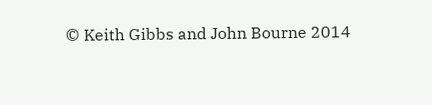© Keith Gibbs and John Bourne 2014